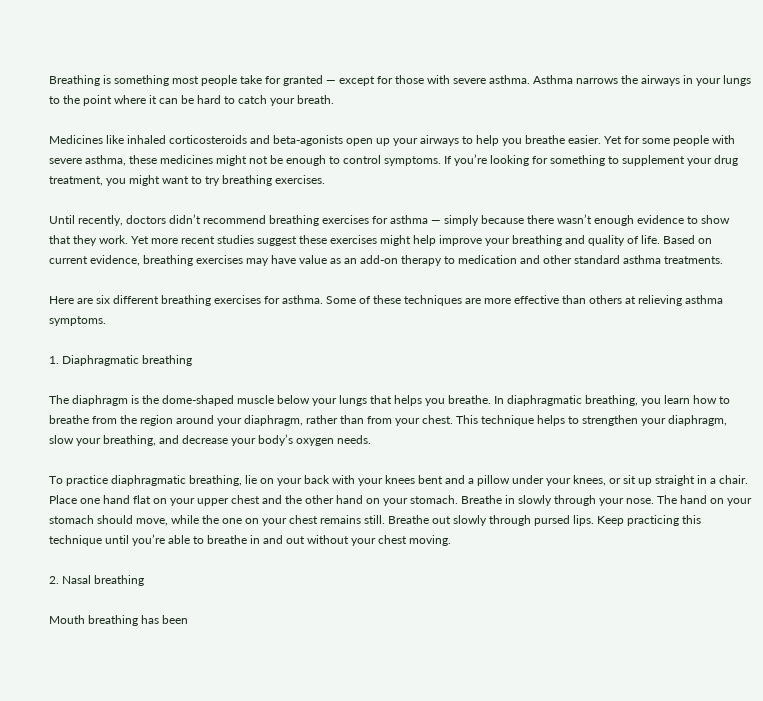Breathing is something most people take for granted — except for those with severe asthma. Asthma narrows the airways in your lungs to the point where it can be hard to catch your breath.

Medicines like inhaled corticosteroids and beta-agonists open up your airways to help you breathe easier. Yet for some people with severe asthma, these medicines might not be enough to control symptoms. If you’re looking for something to supplement your drug treatment, you might want to try breathing exercises.

Until recently, doctors didn’t recommend breathing exercises for asthma — simply because there wasn’t enough evidence to show that they work. Yet more recent studies suggest these exercises might help improve your breathing and quality of life. Based on current evidence, breathing exercises may have value as an add-on therapy to medication and other standard asthma treatments.

Here are six different breathing exercises for asthma. Some of these techniques are more effective than others at relieving asthma symptoms.

1. Diaphragmatic breathing

The diaphragm is the dome-shaped muscle below your lungs that helps you breathe. In diaphragmatic breathing, you learn how to breathe from the region around your diaphragm, rather than from your chest. This technique helps to strengthen your diaphragm, slow your breathing, and decrease your body’s oxygen needs.

To practice diaphragmatic breathing, lie on your back with your knees bent and a pillow under your knees, or sit up straight in a chair. Place one hand flat on your upper chest and the other hand on your stomach. Breathe in slowly through your nose. The hand on your stomach should move, while the one on your chest remains still. Breathe out slowly through pursed lips. Keep practicing this technique until you’re able to breathe in and out without your chest moving.

2. Nasal breathing

Mouth breathing has been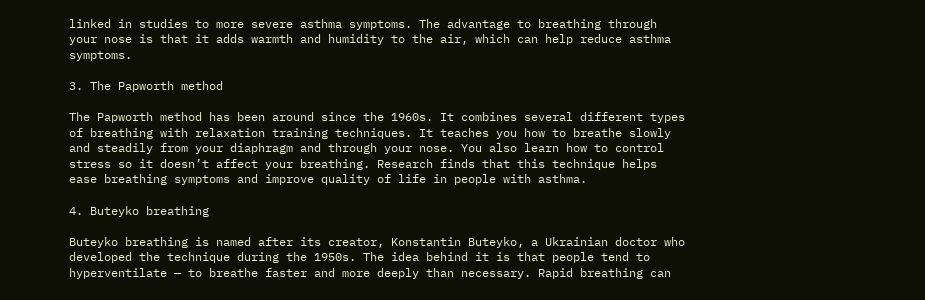linked in studies to more severe asthma symptoms. The advantage to breathing through your nose is that it adds warmth and humidity to the air, which can help reduce asthma symptoms.

3. The Papworth method

The Papworth method has been around since the 1960s. It combines several different types of breathing with relaxation training techniques. It teaches you how to breathe slowly and steadily from your diaphragm and through your nose. You also learn how to control stress so it doesn’t affect your breathing. Research finds that this technique helps ease breathing symptoms and improve quality of life in people with asthma.

4. Buteyko breathing

Buteyko breathing is named after its creator, Konstantin Buteyko, a Ukrainian doctor who developed the technique during the 1950s. The idea behind it is that people tend to hyperventilate — to breathe faster and more deeply than necessary. Rapid breathing can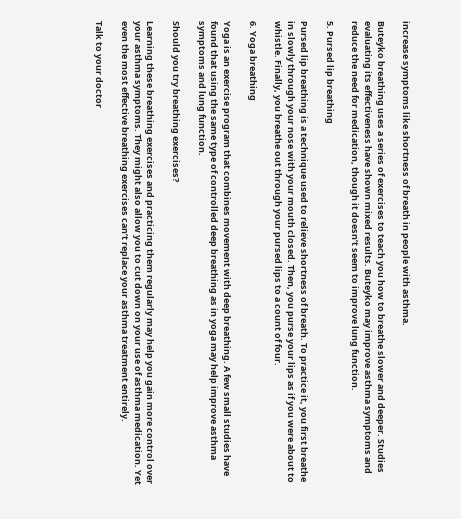increase symptoms like shortness of breath in people with asthma.

Buteyko breathing uses a series of exercises to teach you how to breathe slower and deeper. Studies evaluating its effectiveness have shown mixed results. Buteyko may improve asthma symptoms and reduce the need for medication, though it doesn’t seem to improve lung function.

5. Pursed lip breathing

Pursed lip breathing is a technique used to relieve shortness of breath. To practice it, you first breathe in slowly through your nose with your mouth closed. Then, you purse your lips as if you were about to whistle. Finally, you breathe out through your pursed lips to a count of four.

6. Yoga breathing

Yoga is an exercise program that combines movement with deep breathing. A few small studies have found that using the same type of controlled deep breathing as in yoga may help improve asthma symptoms and lung function.

Should you try breathing exercises?

Learning these breathing exercises and practicing them regularly may help you gain more control over your asthma symptoms. They might also allow you to cut down on your use of asthma medication. Yet even the most effective breathing exercises can’t replace your asthma treatment entirely.

Talk to your doctor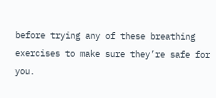before trying any of these breathing exercises to make sure they’re safe for you.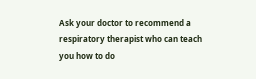Ask your doctor to recommend a respiratory therapist who can teach you how to do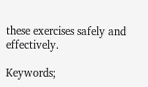these exercises safely and effectively.

Keywords;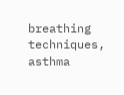breathing techniques, asthma